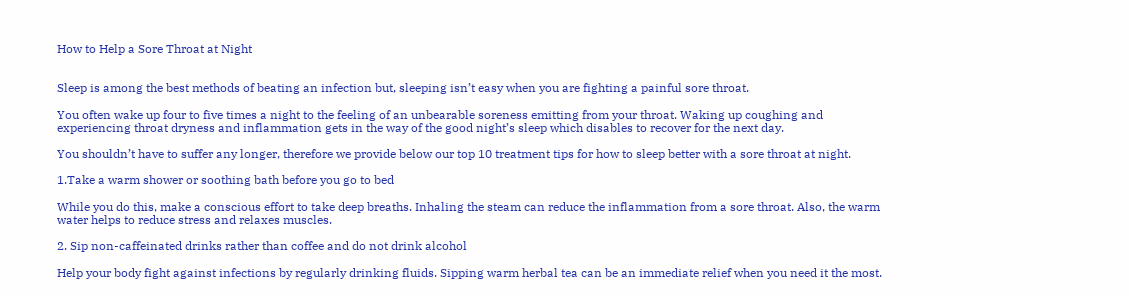How to Help a Sore Throat at Night


Sleep is among the best methods of beating an infection but, sleeping isn’t easy when you are fighting a painful sore throat.

You often wake up four to five times a night to the feeling of an unbearable soreness emitting from your throat. Waking up coughing and experiencing throat dryness and inflammation gets in the way of the good night’s sleep which disables to recover for the next day.

You shouldn’t have to suffer any longer, therefore we provide below our top 10 treatment tips for how to sleep better with a sore throat at night.

1.Take a warm shower or soothing bath before you go to bed

While you do this, make a conscious effort to take deep breaths. Inhaling the steam can reduce the inflammation from a sore throat. Also, the warm water helps to reduce stress and relaxes muscles.

2. Sip non-caffeinated drinks rather than coffee and do not drink alcohol

Help your body fight against infections by regularly drinking fluids. Sipping warm herbal tea can be an immediate relief when you need it the most.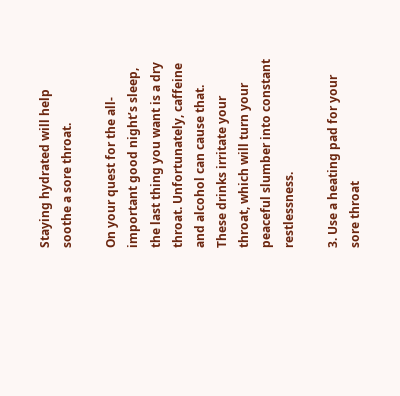Staying hydrated will help soothe a sore throat.

On your quest for the all-important good night’s sleep, the last thing you want is a dry throat. Unfortunately, caffeine and alcohol can cause that. These drinks irritate your throat, which will turn your peaceful slumber into constant restlessness.

3. Use a heating pad for your sore throat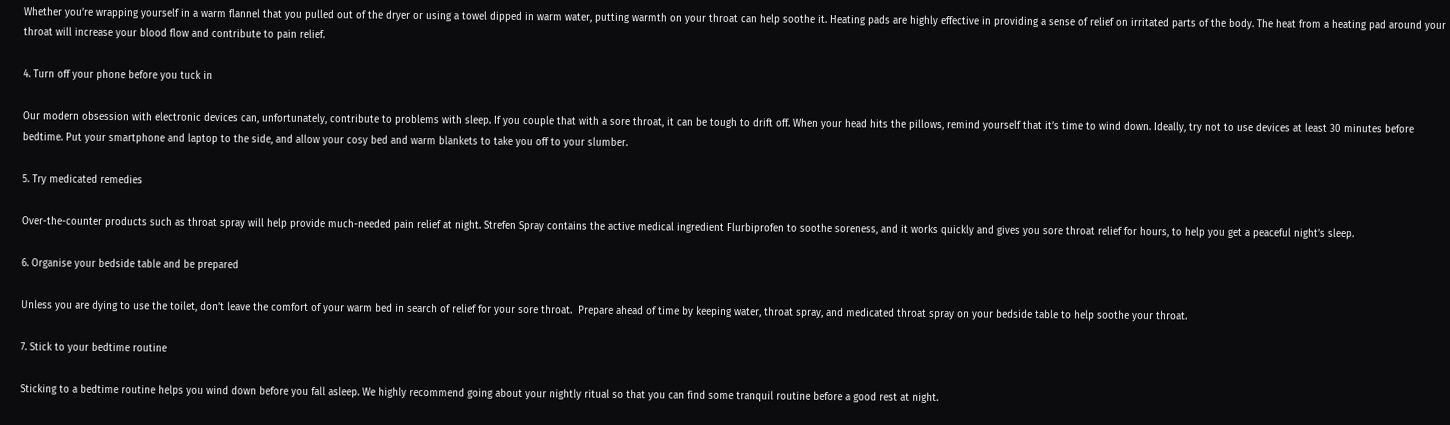Whether you’re wrapping yourself in a warm flannel that you pulled out of the dryer or using a towel dipped in warm water, putting warmth on your throat can help soothe it. Heating pads are highly effective in providing a sense of relief on irritated parts of the body. The heat from a heating pad around your throat will increase your blood flow and contribute to pain relief.

4. Turn off your phone before you tuck in

Our modern obsession with electronic devices can, unfortunately, contribute to problems with sleep. If you couple that with a sore throat, it can be tough to drift off. When your head hits the pillows, remind yourself that it’s time to wind down. Ideally, try not to use devices at least 30 minutes before bedtime. Put your smartphone and laptop to the side, and allow your cosy bed and warm blankets to take you off to your slumber.

5. Try medicated remedies

Over-the-counter products such as throat spray will help provide much-needed pain relief at night. Strefen Spray contains the active medical ingredient Flurbiprofen to soothe soreness, and it works quickly and gives you sore throat relief for hours, to help you get a peaceful night’s sleep.

6. Organise your bedside table and be prepared

Unless you are dying to use the toilet, don’t leave the comfort of your warm bed in search of relief for your sore throat.  Prepare ahead of time by keeping water, throat spray, and medicated throat spray on your bedside table to help soothe your throat.

7. Stick to your bedtime routine

Sticking to a bedtime routine helps you wind down before you fall asleep. We highly recommend going about your nightly ritual so that you can find some tranquil routine before a good rest at night.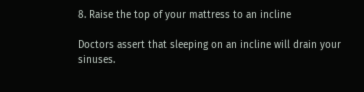8. Raise the top of your mattress to an incline

Doctors assert that sleeping on an incline will drain your sinuses.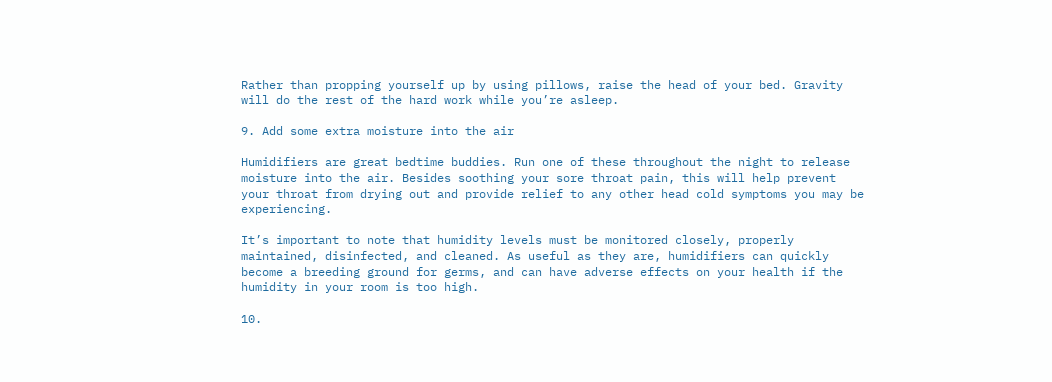Rather than propping yourself up by using pillows, raise the head of your bed. Gravity will do the rest of the hard work while you’re asleep.

9. Add some extra moisture into the air

Humidifiers are great bedtime buddies. Run one of these throughout the night to release moisture into the air. Besides soothing your sore throat pain, this will help prevent your throat from drying out and provide relief to any other head cold symptoms you may be experiencing.

It’s important to note that humidity levels must be monitored closely, properly maintained, disinfected, and cleaned. As useful as they are, humidifiers can quickly become a breeding ground for germs, and can have adverse effects on your health if the humidity in your room is too high.

10.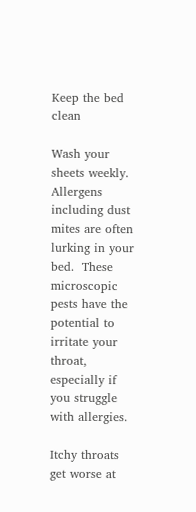Keep the bed clean

Wash your sheets weekly. Allergens including dust mites are often lurking in your bed.  These microscopic pests have the potential to irritate your throat, especially if you struggle with allergies.

Itchy throats get worse at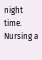night time. Nursing a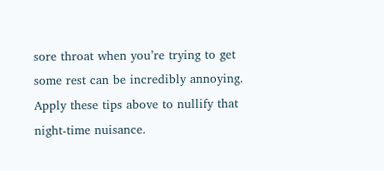sore throat when you’re trying to get some rest can be incredibly annoying. Apply these tips above to nullify that night-time nuisance.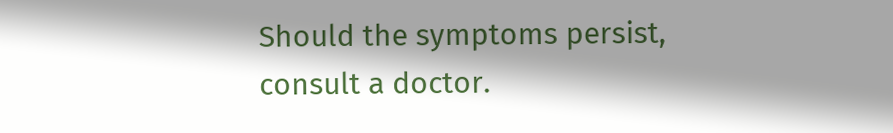Should the symptoms persist, consult a doctor.